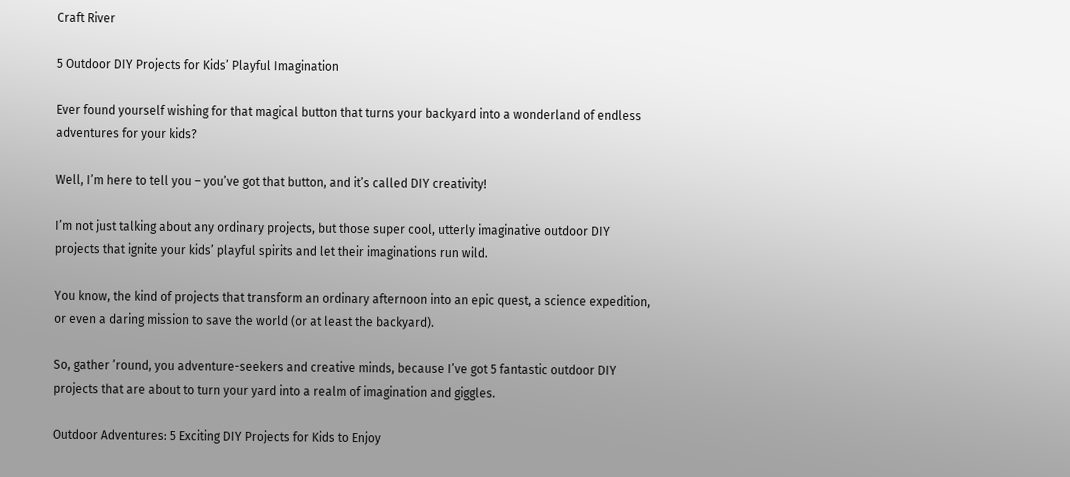Craft River

5 Outdoor DIY Projects for Kids’ Playful Imagination

Ever found yourself wishing for that magical button that turns your backyard into a wonderland of endless adventures for your kids?

Well, I’m here to tell you – you’ve got that button, and it’s called DIY creativity!

I’m not just talking about any ordinary projects, but those super cool, utterly imaginative outdoor DIY projects that ignite your kids’ playful spirits and let their imaginations run wild.

You know, the kind of projects that transform an ordinary afternoon into an epic quest, a science expedition, or even a daring mission to save the world (or at least the backyard).

So, gather ’round, you adventure-seekers and creative minds, because I’ve got 5 fantastic outdoor DIY projects that are about to turn your yard into a realm of imagination and giggles.

Outdoor Adventures: 5 Exciting DIY Projects for Kids to Enjoy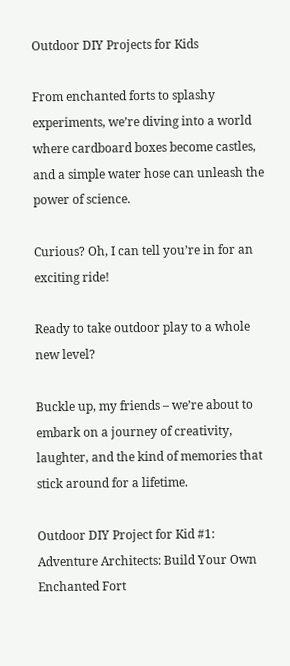Outdoor DIY Projects for Kids

From enchanted forts to splashy experiments, we’re diving into a world where cardboard boxes become castles, and a simple water hose can unleash the power of science.

Curious? Oh, I can tell you’re in for an exciting ride!

Ready to take outdoor play to a whole new level?

Buckle up, my friends – we’re about to embark on a journey of creativity, laughter, and the kind of memories that stick around for a lifetime.

Outdoor DIY Project for Kid #1: Adventure Architects: Build Your Own Enchanted Fort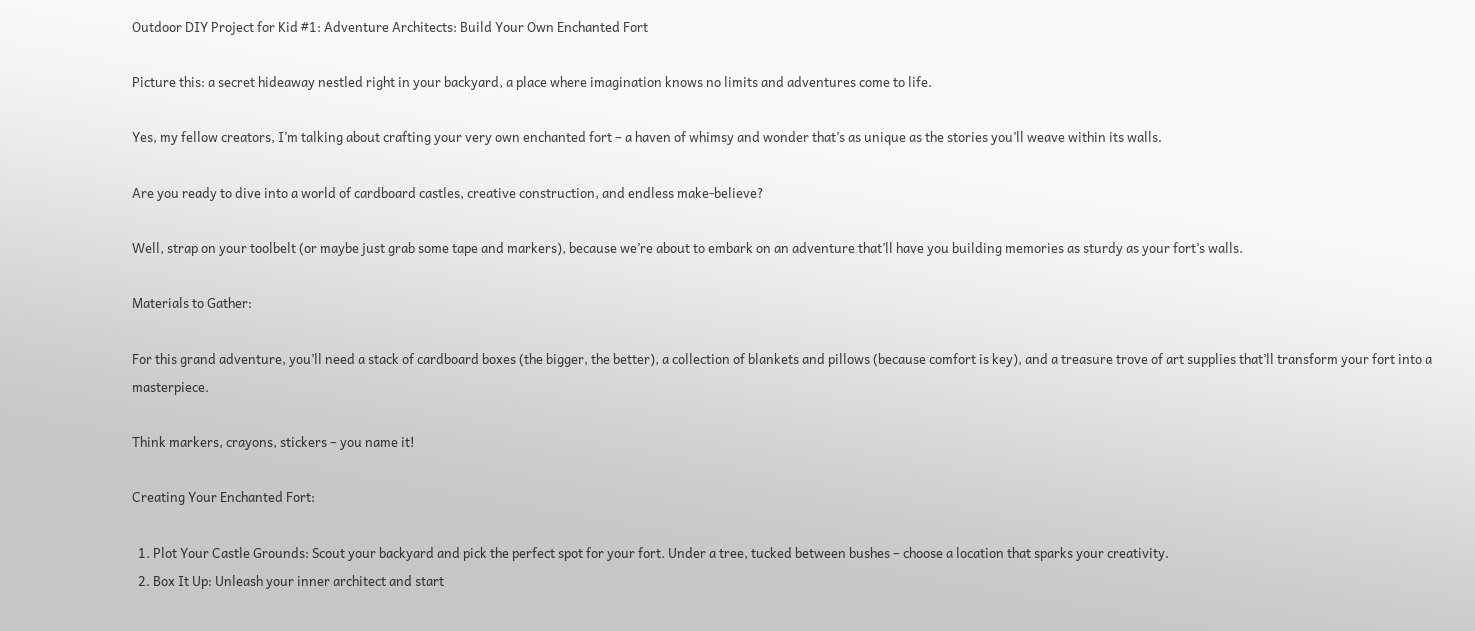Outdoor DIY Project for Kid #1: Adventure Architects: Build Your Own Enchanted Fort

Picture this: a secret hideaway nestled right in your backyard, a place where imagination knows no limits and adventures come to life.

Yes, my fellow creators, I’m talking about crafting your very own enchanted fort – a haven of whimsy and wonder that’s as unique as the stories you’ll weave within its walls.

Are you ready to dive into a world of cardboard castles, creative construction, and endless make-believe?

Well, strap on your toolbelt (or maybe just grab some tape and markers), because we’re about to embark on an adventure that’ll have you building memories as sturdy as your fort’s walls.

Materials to Gather:

For this grand adventure, you’ll need a stack of cardboard boxes (the bigger, the better), a collection of blankets and pillows (because comfort is key), and a treasure trove of art supplies that’ll transform your fort into a masterpiece.

Think markers, crayons, stickers – you name it!

Creating Your Enchanted Fort:

  1. Plot Your Castle Grounds: Scout your backyard and pick the perfect spot for your fort. Under a tree, tucked between bushes – choose a location that sparks your creativity.
  2. Box It Up: Unleash your inner architect and start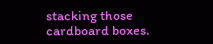stacking those cardboard boxes.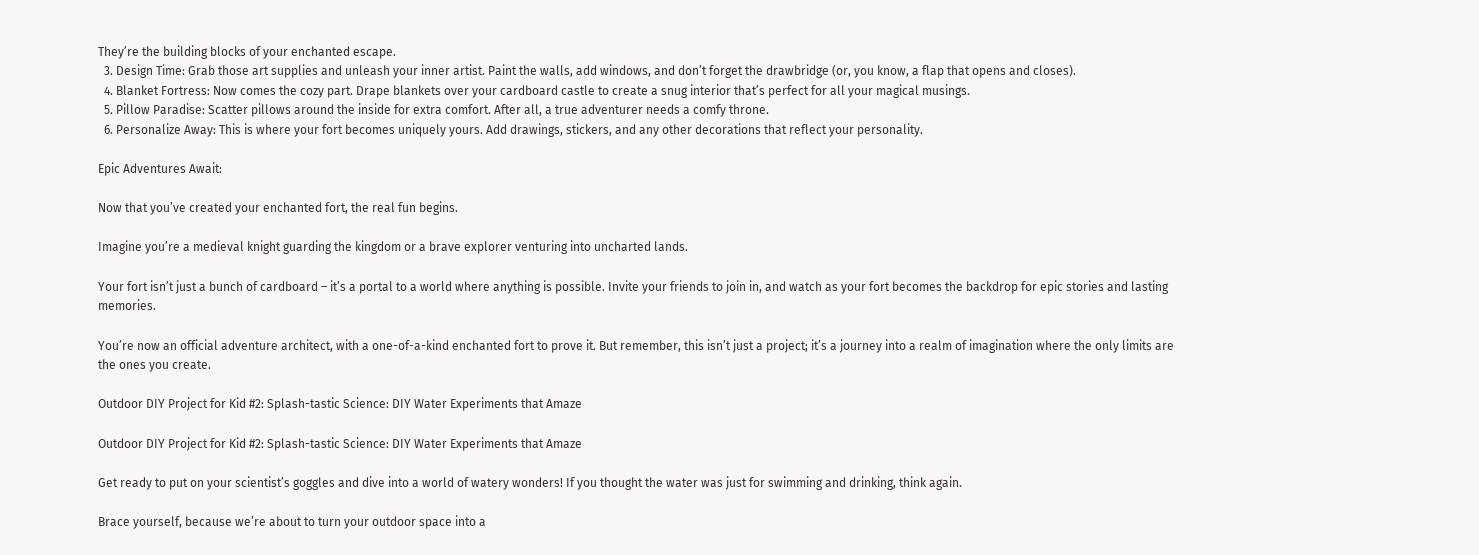They’re the building blocks of your enchanted escape.
  3. Design Time: Grab those art supplies and unleash your inner artist. Paint the walls, add windows, and don’t forget the drawbridge (or, you know, a flap that opens and closes).
  4. Blanket Fortress: Now comes the cozy part. Drape blankets over your cardboard castle to create a snug interior that’s perfect for all your magical musings.
  5. Pillow Paradise: Scatter pillows around the inside for extra comfort. After all, a true adventurer needs a comfy throne.
  6. Personalize Away: This is where your fort becomes uniquely yours. Add drawings, stickers, and any other decorations that reflect your personality.

Epic Adventures Await:

Now that you’ve created your enchanted fort, the real fun begins.

Imagine you’re a medieval knight guarding the kingdom or a brave explorer venturing into uncharted lands.

Your fort isn’t just a bunch of cardboard – it’s a portal to a world where anything is possible. Invite your friends to join in, and watch as your fort becomes the backdrop for epic stories and lasting memories.

You’re now an official adventure architect, with a one-of-a-kind enchanted fort to prove it. But remember, this isn’t just a project; it’s a journey into a realm of imagination where the only limits are the ones you create.

Outdoor DIY Project for Kid #2: Splash-tastic Science: DIY Water Experiments that Amaze

Outdoor DIY Project for Kid #2: Splash-tastic Science: DIY Water Experiments that Amaze

Get ready to put on your scientist’s goggles and dive into a world of watery wonders! If you thought the water was just for swimming and drinking, think again.

Brace yourself, because we’re about to turn your outdoor space into a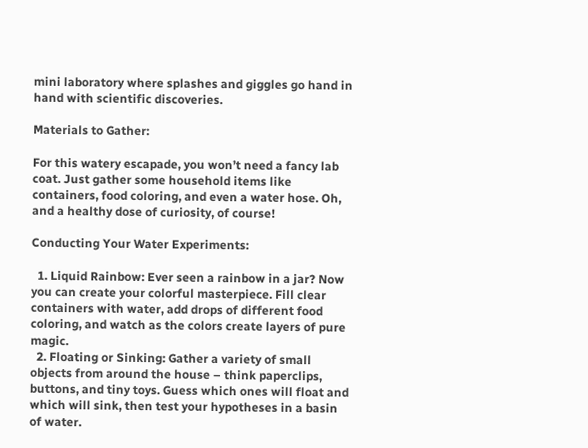mini laboratory where splashes and giggles go hand in hand with scientific discoveries.

Materials to Gather:

For this watery escapade, you won’t need a fancy lab coat. Just gather some household items like containers, food coloring, and even a water hose. Oh, and a healthy dose of curiosity, of course!

Conducting Your Water Experiments:

  1. Liquid Rainbow: Ever seen a rainbow in a jar? Now you can create your colorful masterpiece. Fill clear containers with water, add drops of different food coloring, and watch as the colors create layers of pure magic.
  2. Floating or Sinking: Gather a variety of small objects from around the house – think paperclips, buttons, and tiny toys. Guess which ones will float and which will sink, then test your hypotheses in a basin of water.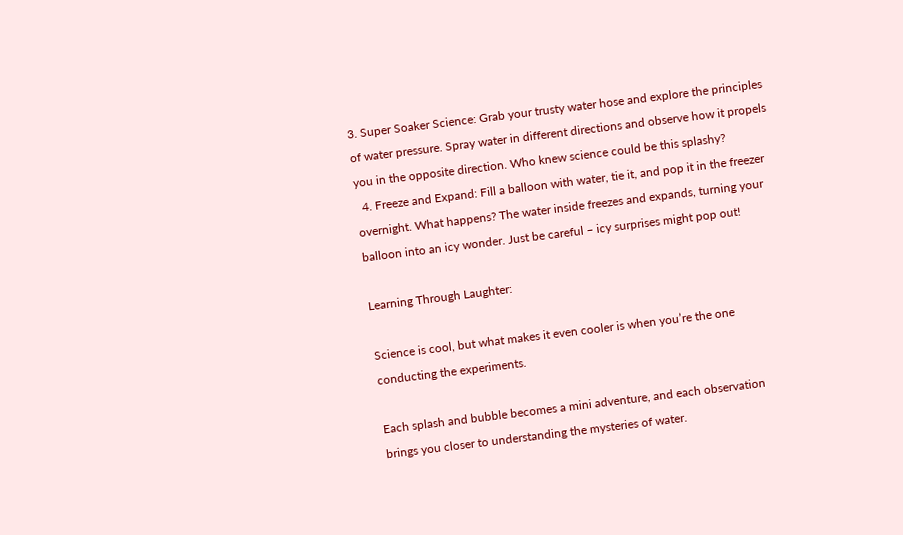3. Super Soaker Science: Grab your trusty water hose and explore the principles of water pressure. Spray water in different directions and observe how it propels you in the opposite direction. Who knew science could be this splashy?
  4. Freeze and Expand: Fill a balloon with water, tie it, and pop it in the freezer overnight. What happens? The water inside freezes and expands, turning your balloon into an icy wonder. Just be careful – icy surprises might pop out!

Learning Through Laughter:

Science is cool, but what makes it even cooler is when you’re the one conducting the experiments.

Each splash and bubble becomes a mini adventure, and each observation brings you closer to understanding the mysteries of water.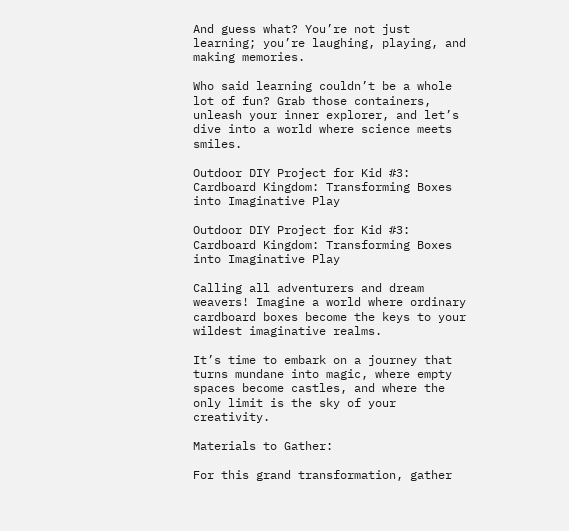And guess what? You’re not just learning; you’re laughing, playing, and making memories.

Who said learning couldn’t be a whole lot of fun? Grab those containers, unleash your inner explorer, and let’s dive into a world where science meets smiles.

Outdoor DIY Project for Kid #3: Cardboard Kingdom: Transforming Boxes into Imaginative Play

Outdoor DIY Project for Kid #3: Cardboard Kingdom: Transforming Boxes into Imaginative Play

Calling all adventurers and dream weavers! Imagine a world where ordinary cardboard boxes become the keys to your wildest imaginative realms.

It’s time to embark on a journey that turns mundane into magic, where empty spaces become castles, and where the only limit is the sky of your creativity.

Materials to Gather:

For this grand transformation, gather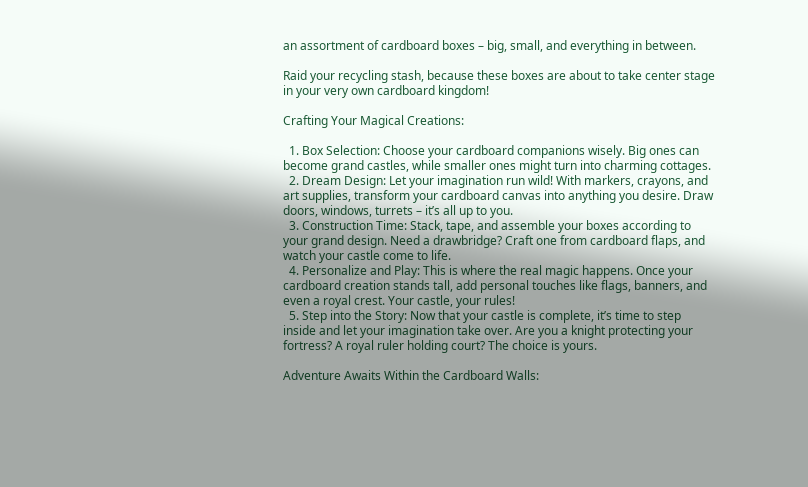an assortment of cardboard boxes – big, small, and everything in between.

Raid your recycling stash, because these boxes are about to take center stage in your very own cardboard kingdom!

Crafting Your Magical Creations:

  1. Box Selection: Choose your cardboard companions wisely. Big ones can become grand castles, while smaller ones might turn into charming cottages.
  2. Dream Design: Let your imagination run wild! With markers, crayons, and art supplies, transform your cardboard canvas into anything you desire. Draw doors, windows, turrets – it’s all up to you.
  3. Construction Time: Stack, tape, and assemble your boxes according to your grand design. Need a drawbridge? Craft one from cardboard flaps, and watch your castle come to life.
  4. Personalize and Play: This is where the real magic happens. Once your cardboard creation stands tall, add personal touches like flags, banners, and even a royal crest. Your castle, your rules!
  5. Step into the Story: Now that your castle is complete, it’s time to step inside and let your imagination take over. Are you a knight protecting your fortress? A royal ruler holding court? The choice is yours.

Adventure Awaits Within the Cardboard Walls: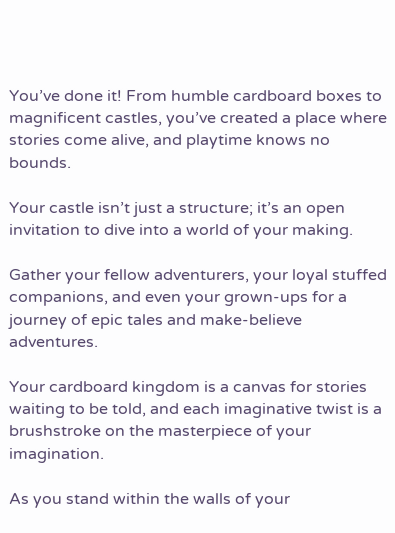You’ve done it! From humble cardboard boxes to magnificent castles, you’ve created a place where stories come alive, and playtime knows no bounds.

Your castle isn’t just a structure; it’s an open invitation to dive into a world of your making.

Gather your fellow adventurers, your loyal stuffed companions, and even your grown-ups for a journey of epic tales and make-believe adventures.

Your cardboard kingdom is a canvas for stories waiting to be told, and each imaginative twist is a brushstroke on the masterpiece of your imagination.

As you stand within the walls of your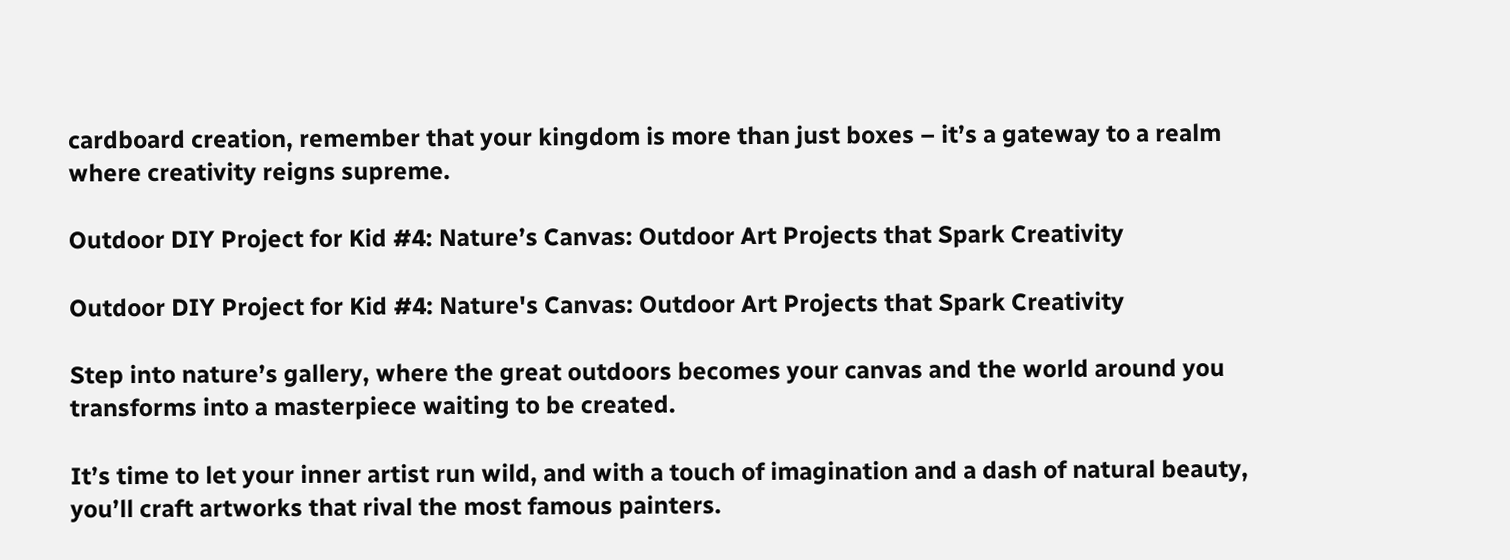cardboard creation, remember that your kingdom is more than just boxes – it’s a gateway to a realm where creativity reigns supreme.

Outdoor DIY Project for Kid #4: Nature’s Canvas: Outdoor Art Projects that Spark Creativity

Outdoor DIY Project for Kid #4: Nature's Canvas: Outdoor Art Projects that Spark Creativity

Step into nature’s gallery, where the great outdoors becomes your canvas and the world around you transforms into a masterpiece waiting to be created.

It’s time to let your inner artist run wild, and with a touch of imagination and a dash of natural beauty, you’ll craft artworks that rival the most famous painters.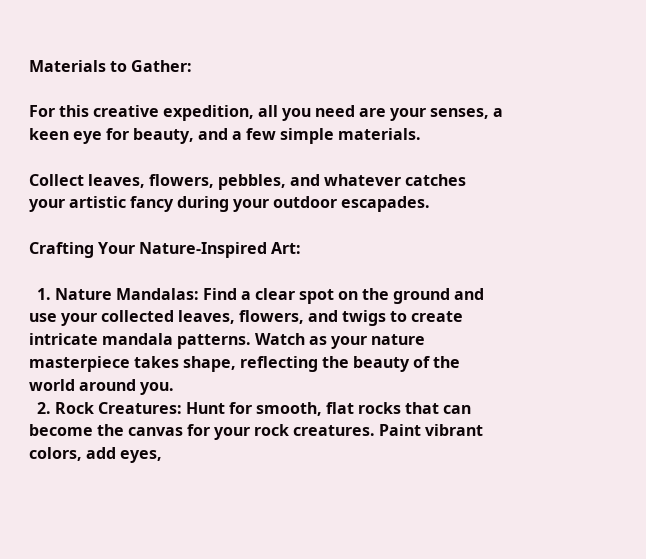Materials to Gather:

For this creative expedition, all you need are your senses, a keen eye for beauty, and a few simple materials.

Collect leaves, flowers, pebbles, and whatever catches your artistic fancy during your outdoor escapades.

Crafting Your Nature-Inspired Art:

  1. Nature Mandalas: Find a clear spot on the ground and use your collected leaves, flowers, and twigs to create intricate mandala patterns. Watch as your nature masterpiece takes shape, reflecting the beauty of the world around you.
  2. Rock Creatures: Hunt for smooth, flat rocks that can become the canvas for your rock creatures. Paint vibrant colors, add eyes,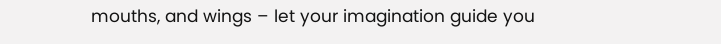mouths, and wings – let your imagination guide you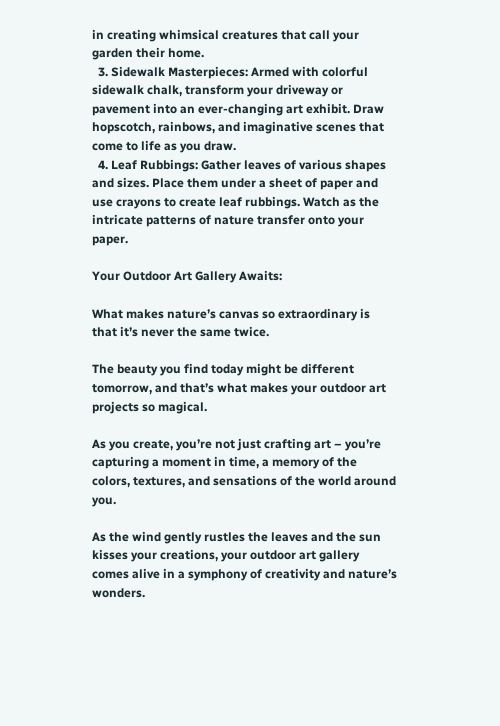in creating whimsical creatures that call your garden their home.
  3. Sidewalk Masterpieces: Armed with colorful sidewalk chalk, transform your driveway or pavement into an ever-changing art exhibit. Draw hopscotch, rainbows, and imaginative scenes that come to life as you draw.
  4. Leaf Rubbings: Gather leaves of various shapes and sizes. Place them under a sheet of paper and use crayons to create leaf rubbings. Watch as the intricate patterns of nature transfer onto your paper.

Your Outdoor Art Gallery Awaits:

What makes nature’s canvas so extraordinary is that it’s never the same twice.

The beauty you find today might be different tomorrow, and that’s what makes your outdoor art projects so magical.

As you create, you’re not just crafting art – you’re capturing a moment in time, a memory of the colors, textures, and sensations of the world around you.

As the wind gently rustles the leaves and the sun kisses your creations, your outdoor art gallery comes alive in a symphony of creativity and nature’s wonders.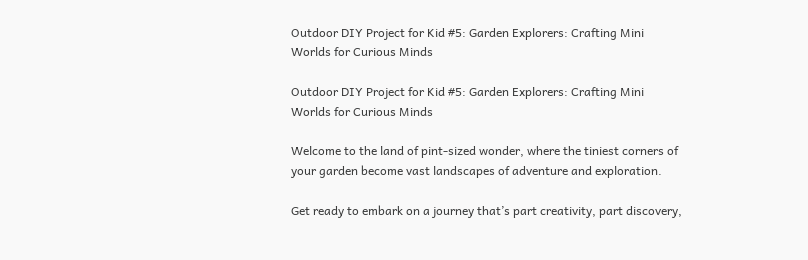Outdoor DIY Project for Kid #5: Garden Explorers: Crafting Mini Worlds for Curious Minds

Outdoor DIY Project for Kid #5: Garden Explorers: Crafting Mini Worlds for Curious Minds

Welcome to the land of pint-sized wonder, where the tiniest corners of your garden become vast landscapes of adventure and exploration.

Get ready to embark on a journey that’s part creativity, part discovery,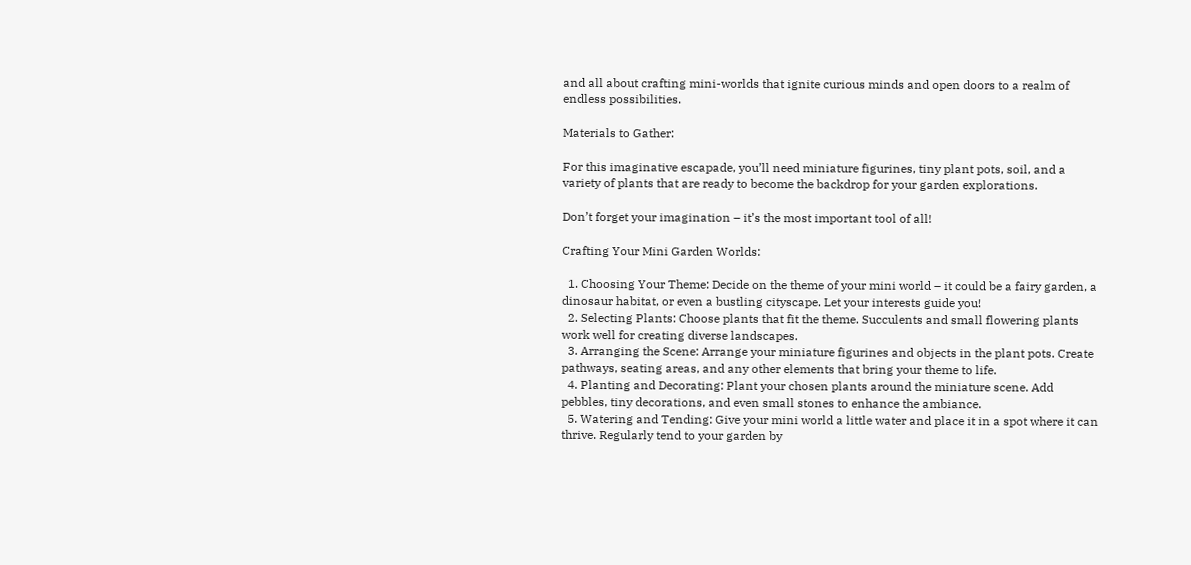and all about crafting mini-worlds that ignite curious minds and open doors to a realm of endless possibilities.

Materials to Gather:

For this imaginative escapade, you’ll need miniature figurines, tiny plant pots, soil, and a variety of plants that are ready to become the backdrop for your garden explorations.

Don’t forget your imagination – it’s the most important tool of all!

Crafting Your Mini Garden Worlds:

  1. Choosing Your Theme: Decide on the theme of your mini world – it could be a fairy garden, a dinosaur habitat, or even a bustling cityscape. Let your interests guide you!
  2. Selecting Plants: Choose plants that fit the theme. Succulents and small flowering plants work well for creating diverse landscapes.
  3. Arranging the Scene: Arrange your miniature figurines and objects in the plant pots. Create pathways, seating areas, and any other elements that bring your theme to life.
  4. Planting and Decorating: Plant your chosen plants around the miniature scene. Add pebbles, tiny decorations, and even small stones to enhance the ambiance.
  5. Watering and Tending: Give your mini world a little water and place it in a spot where it can thrive. Regularly tend to your garden by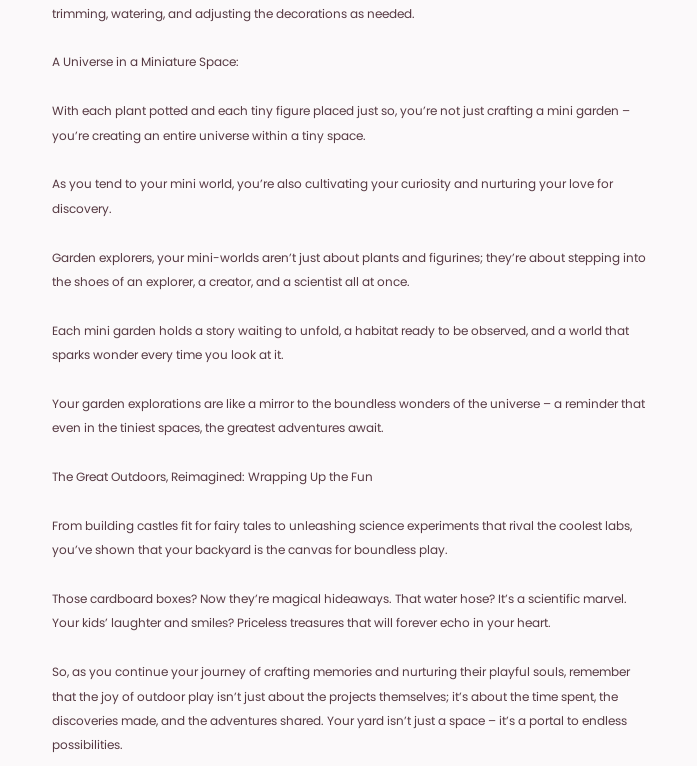trimming, watering, and adjusting the decorations as needed.

A Universe in a Miniature Space:

With each plant potted and each tiny figure placed just so, you’re not just crafting a mini garden – you’re creating an entire universe within a tiny space.

As you tend to your mini world, you’re also cultivating your curiosity and nurturing your love for discovery.

Garden explorers, your mini-worlds aren’t just about plants and figurines; they’re about stepping into the shoes of an explorer, a creator, and a scientist all at once.

Each mini garden holds a story waiting to unfold, a habitat ready to be observed, and a world that sparks wonder every time you look at it.

Your garden explorations are like a mirror to the boundless wonders of the universe – a reminder that even in the tiniest spaces, the greatest adventures await.

The Great Outdoors, Reimagined: Wrapping Up the Fun

From building castles fit for fairy tales to unleashing science experiments that rival the coolest labs, you’ve shown that your backyard is the canvas for boundless play.

Those cardboard boxes? Now they’re magical hideaways. That water hose? It’s a scientific marvel. Your kids’ laughter and smiles? Priceless treasures that will forever echo in your heart.

So, as you continue your journey of crafting memories and nurturing their playful souls, remember that the joy of outdoor play isn’t just about the projects themselves; it’s about the time spent, the discoveries made, and the adventures shared. Your yard isn’t just a space – it’s a portal to endless possibilities.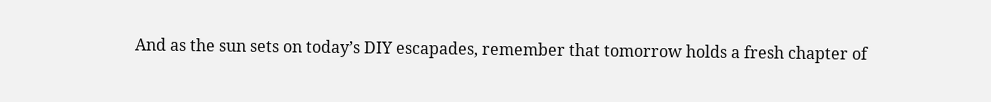And as the sun sets on today’s DIY escapades, remember that tomorrow holds a fresh chapter of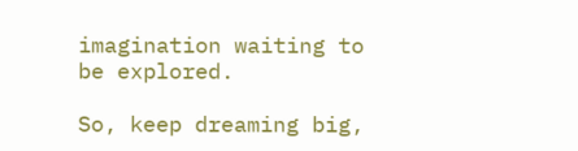imagination waiting to be explored.

So, keep dreaming big,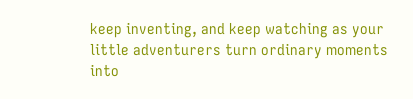keep inventing, and keep watching as your little adventurers turn ordinary moments into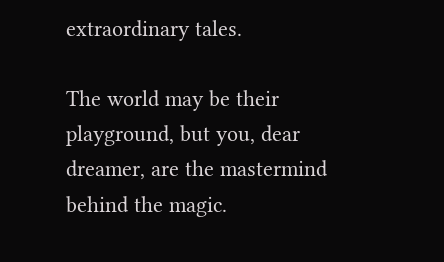extraordinary tales.

The world may be their playground, but you, dear dreamer, are the mastermind behind the magic.